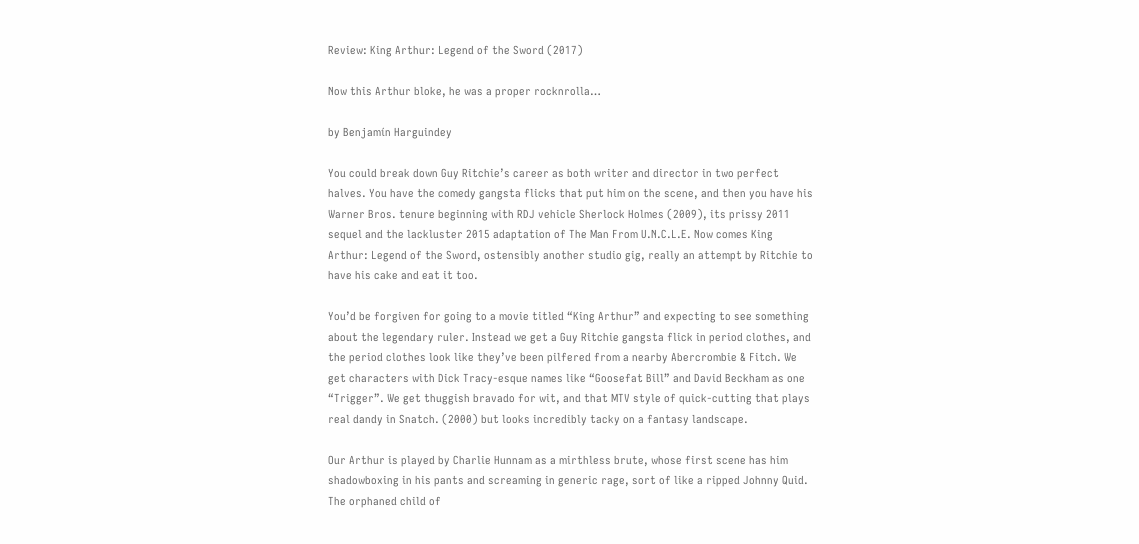Review: King Arthur: Legend of the Sword (2017)

Now this Arthur bloke, he was a proper rocknrolla…

by Benjamín Harguindey

You could break down Guy Ritchie’s career as both writer and director in two perfect halves. You have the comedy gangsta flicks that put him on the scene, and then you have his Warner Bros. tenure beginning with RDJ vehicle Sherlock Holmes (2009), its prissy 2011 sequel and the lackluster 2015 adaptation of The Man From U.N.C.L.E. Now comes King Arthur: Legend of the Sword, ostensibly another studio gig, really an attempt by Ritchie to have his cake and eat it too.

You’d be forgiven for going to a movie titled “King Arthur” and expecting to see something about the legendary ruler. Instead we get a Guy Ritchie gangsta flick in period clothes, and the period clothes look like they’ve been pilfered from a nearby Abercrombie & Fitch. We get characters with Dick Tracy-esque names like “Goosefat Bill” and David Beckham as one “Trigger”. We get thuggish bravado for wit, and that MTV style of quick-cutting that plays real dandy in Snatch. (2000) but looks incredibly tacky on a fantasy landscape.

Our Arthur is played by Charlie Hunnam as a mirthless brute, whose first scene has him shadowboxing in his pants and screaming in generic rage, sort of like a ripped Johnny Quid. The orphaned child of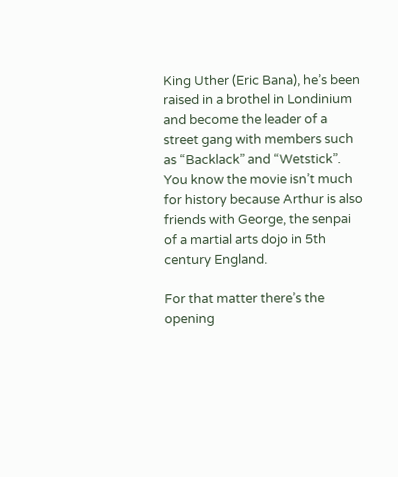King Uther (Eric Bana), he’s been raised in a brothel in Londinium and become the leader of a street gang with members such as “Backlack” and “Wetstick”. You know the movie isn’t much for history because Arthur is also friends with George, the senpai of a martial arts dojo in 5th century England.

For that matter there’s the opening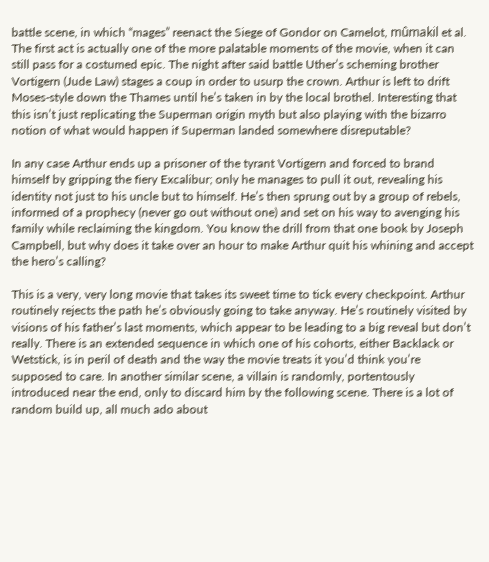battle scene, in which “mages” reenact the Siege of Gondor on Camelot, mûmakil et al. The first act is actually one of the more palatable moments of the movie, when it can still pass for a costumed epic. The night after said battle Uther’s scheming brother Vortigern (Jude Law) stages a coup in order to usurp the crown. Arthur is left to drift Moses-style down the Thames until he’s taken in by the local brothel. Interesting that this isn’t just replicating the Superman origin myth but also playing with the bizarro notion of what would happen if Superman landed somewhere disreputable?

In any case Arthur ends up a prisoner of the tyrant Vortigern and forced to brand himself by gripping the fiery Excalibur; only he manages to pull it out, revealing his identity not just to his uncle but to himself. He’s then sprung out by a group of rebels, informed of a prophecy (never go out without one) and set on his way to avenging his family while reclaiming the kingdom. You know the drill from that one book by Joseph Campbell, but why does it take over an hour to make Arthur quit his whining and accept the hero’s calling?

This is a very, very long movie that takes its sweet time to tick every checkpoint. Arthur routinely rejects the path he’s obviously going to take anyway. He’s routinely visited by visions of his father’s last moments, which appear to be leading to a big reveal but don’t really. There is an extended sequence in which one of his cohorts, either Backlack or Wetstick, is in peril of death and the way the movie treats it you’d think you’re supposed to care. In another similar scene, a villain is randomly, portentously introduced near the end, only to discard him by the following scene. There is a lot of random build up, all much ado about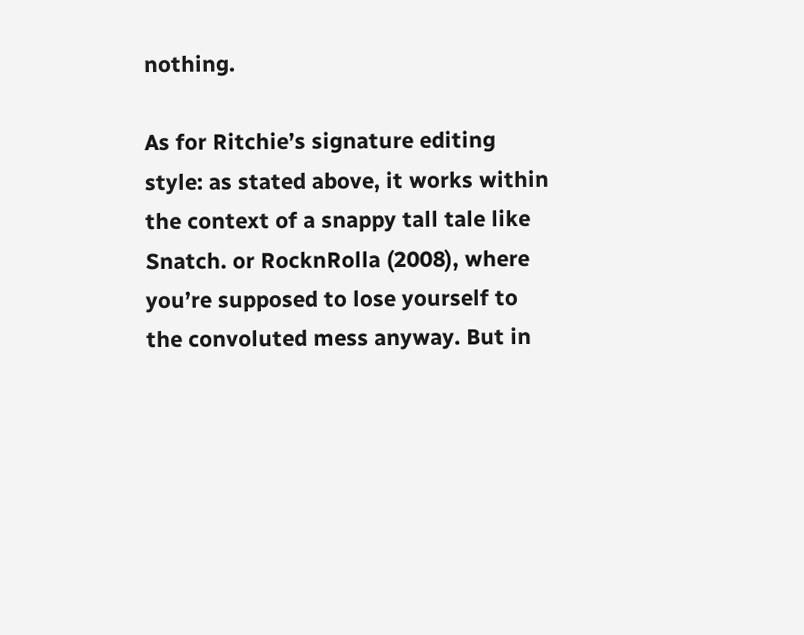nothing.

As for Ritchie’s signature editing style: as stated above, it works within the context of a snappy tall tale like Snatch. or RocknRolla (2008), where you’re supposed to lose yourself to the convoluted mess anyway. But in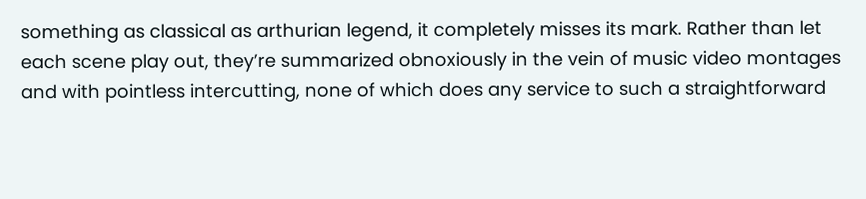something as classical as arthurian legend, it completely misses its mark. Rather than let each scene play out, they’re summarized obnoxiously in the vein of music video montages and with pointless intercutting, none of which does any service to such a straightforward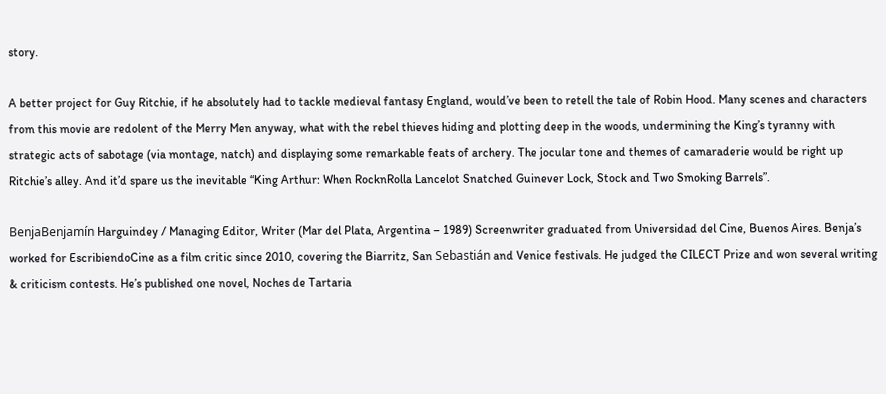story.

A better project for Guy Ritchie, if he absolutely had to tackle medieval fantasy England, would’ve been to retell the tale of Robin Hood. Many scenes and characters from this movie are redolent of the Merry Men anyway, what with the rebel thieves hiding and plotting deep in the woods, undermining the King’s tyranny with strategic acts of sabotage (via montage, natch) and displaying some remarkable feats of archery. The jocular tone and themes of camaraderie would be right up Ritchie’s alley. And it’d spare us the inevitable “King Arthur: When RocknRolla Lancelot Snatched Guinever Lock, Stock and Two Smoking Barrels”.

BenjaBenjamín Harguindey / Managing Editor, Writer (Mar del Plata, Argentina – 1989) Screenwriter graduated from Universidad del Cine, Buenos Aires. Benja’s worked for EscribiendoCine as a film critic since 2010, covering the Biarritz, San Sebastián and Venice festivals. He judged the CILECT Prize and won several writing & criticism contests. He’s published one novel, Noches de Tartaria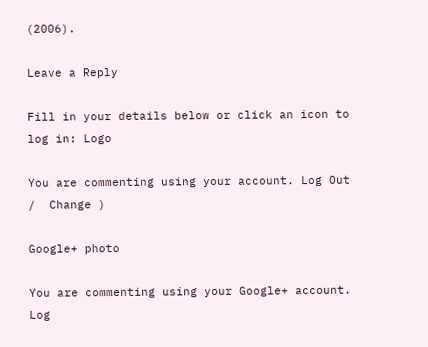(2006).

Leave a Reply

Fill in your details below or click an icon to log in: Logo

You are commenting using your account. Log Out /  Change )

Google+ photo

You are commenting using your Google+ account. Log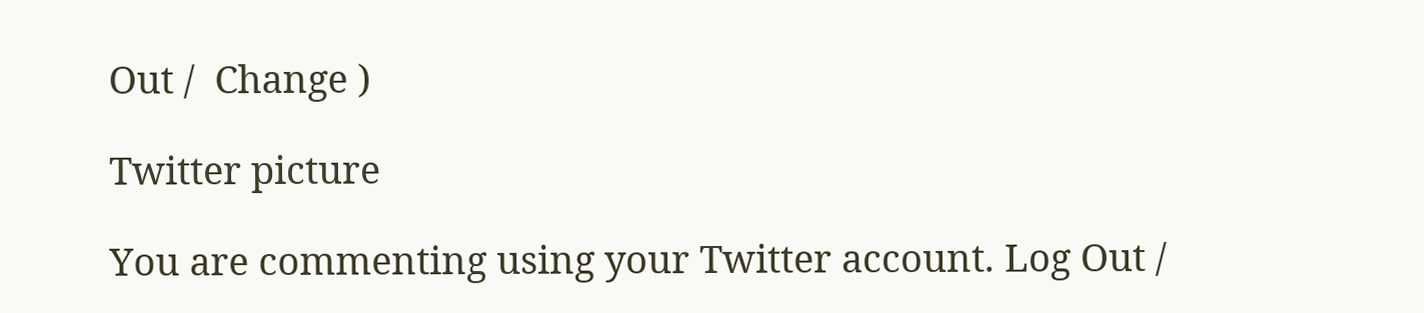Out /  Change )

Twitter picture

You are commenting using your Twitter account. Log Out /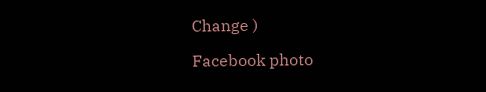Change )

Facebook photo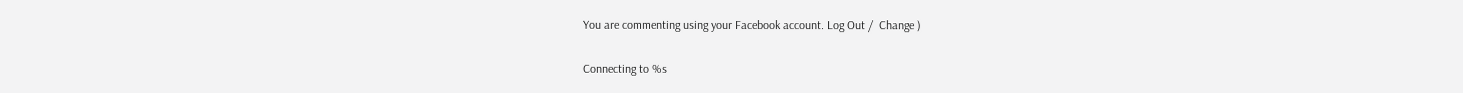You are commenting using your Facebook account. Log Out /  Change )

Connecting to %s